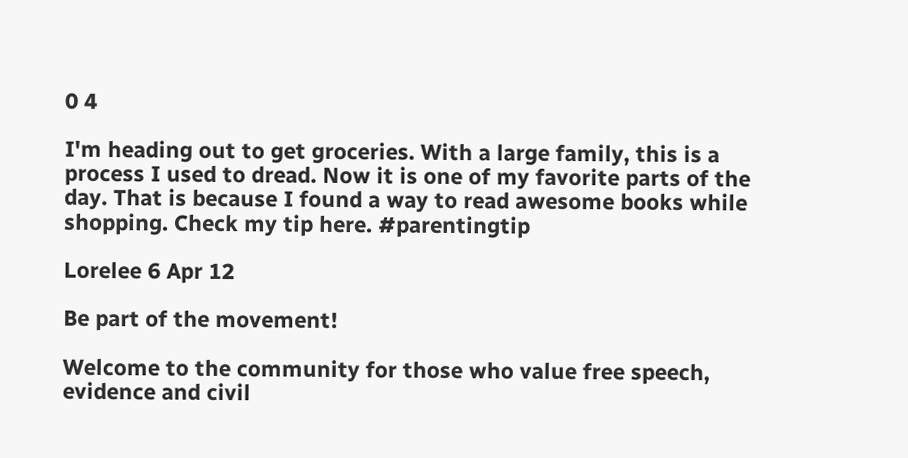0 4

I'm heading out to get groceries. With a large family, this is a process I used to dread. Now it is one of my favorite parts of the day. That is because I found a way to read awesome books while shopping. Check my tip here. #parentingtip

Lorelee 6 Apr 12

Be part of the movement!

Welcome to the community for those who value free speech, evidence and civil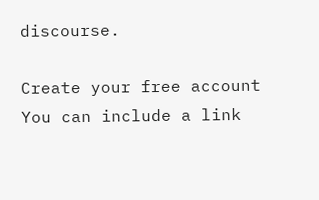discourse.

Create your free account
You can include a link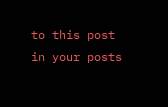to this post in your posts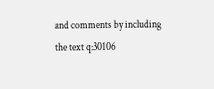and comments by including the text q:30106